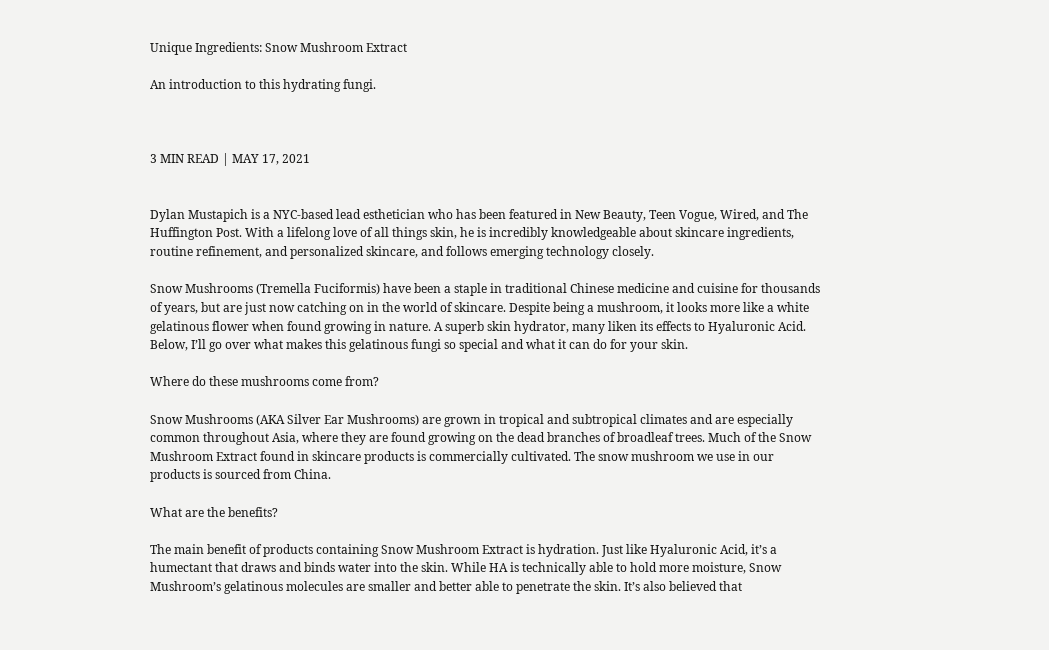Unique Ingredients: Snow Mushroom Extract

An introduction to this hydrating fungi.



3 MIN READ | MAY 17, 2021


Dylan Mustapich is a NYC-based lead esthetician who has been featured in New Beauty, Teen Vogue, Wired, and The Huffington Post. With a lifelong love of all things skin, he is incredibly knowledgeable about skincare ingredients, routine refinement, and personalized skincare, and follows emerging technology closely.

Snow Mushrooms (Tremella Fuciformis) have been a staple in traditional Chinese medicine and cuisine for thousands of years, but are just now catching on in the world of skincare. Despite being a mushroom, it looks more like a white gelatinous flower when found growing in nature. A superb skin hydrator, many liken its effects to Hyaluronic Acid. Below, I’ll go over what makes this gelatinous fungi so special and what it can do for your skin.

Where do these mushrooms come from?

Snow Mushrooms (AKA Silver Ear Mushrooms) are grown in tropical and subtropical climates and are especially common throughout Asia, where they are found growing on the dead branches of broadleaf trees. Much of the Snow Mushroom Extract found in skincare products is commercially cultivated. The snow mushroom we use in our products is sourced from China.

What are the benefits?

The main benefit of products containing Snow Mushroom Extract is hydration. Just like Hyaluronic Acid, it’s a humectant that draws and binds water into the skin. While HA is technically able to hold more moisture, Snow Mushroom’s gelatinous molecules are smaller and better able to penetrate the skin. It’s also believed that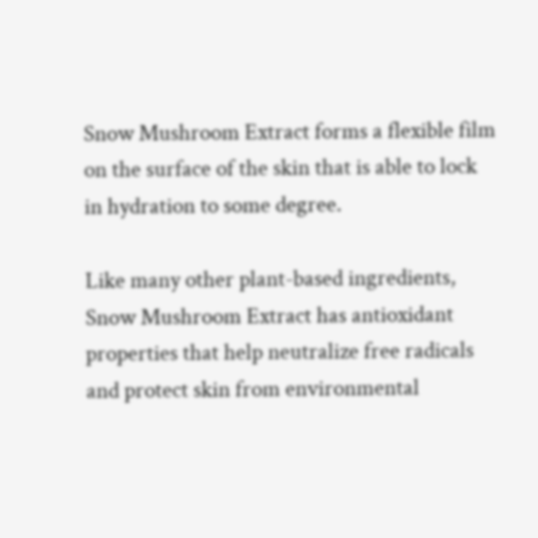Snow Mushroom Extract forms a flexible film on the surface of the skin that is able to lock in hydration to some degree.

Like many other plant-based ingredients, Snow Mushroom Extract has antioxidant properties that help neutralize free radicals and protect skin from environmental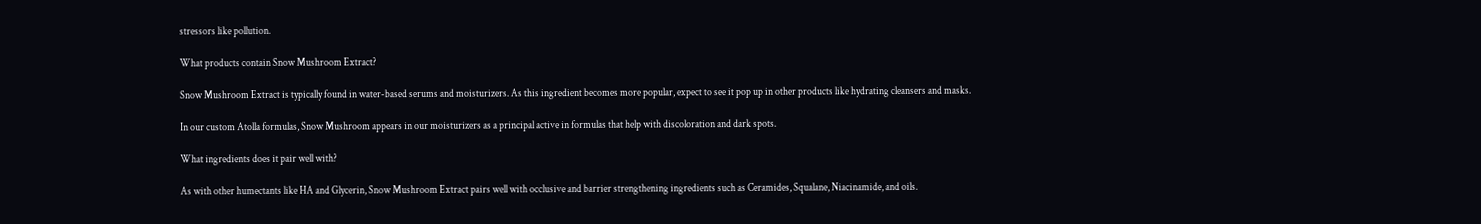stressors like pollution.

What products contain Snow Mushroom Extract?

Snow Mushroom Extract is typically found in water-based serums and moisturizers. As this ingredient becomes more popular, expect to see it pop up in other products like hydrating cleansers and masks.

In our custom Atolla formulas, Snow Mushroom appears in our moisturizers as a principal active in formulas that help with discoloration and dark spots.

What ingredients does it pair well with?

As with other humectants like HA and Glycerin, Snow Mushroom Extract pairs well with occlusive and barrier strengthening ingredients such as Ceramides, Squalane, Niacinamide, and oils.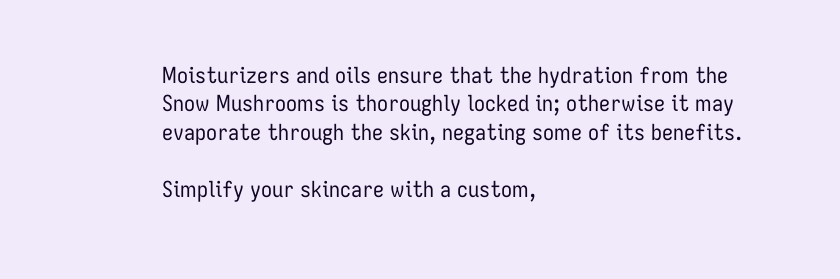Moisturizers and oils ensure that the hydration from the Snow Mushrooms is thoroughly locked in; otherwise it may evaporate through the skin, negating some of its benefits.

Simplify your skincare with a custom,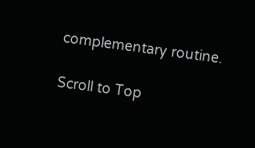complementary routine.

Scroll to Top